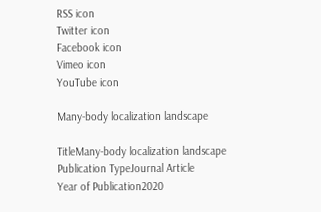RSS icon
Twitter icon
Facebook icon
Vimeo icon
YouTube icon

Many-body localization landscape

TitleMany-body localization landscape
Publication TypeJournal Article
Year of Publication2020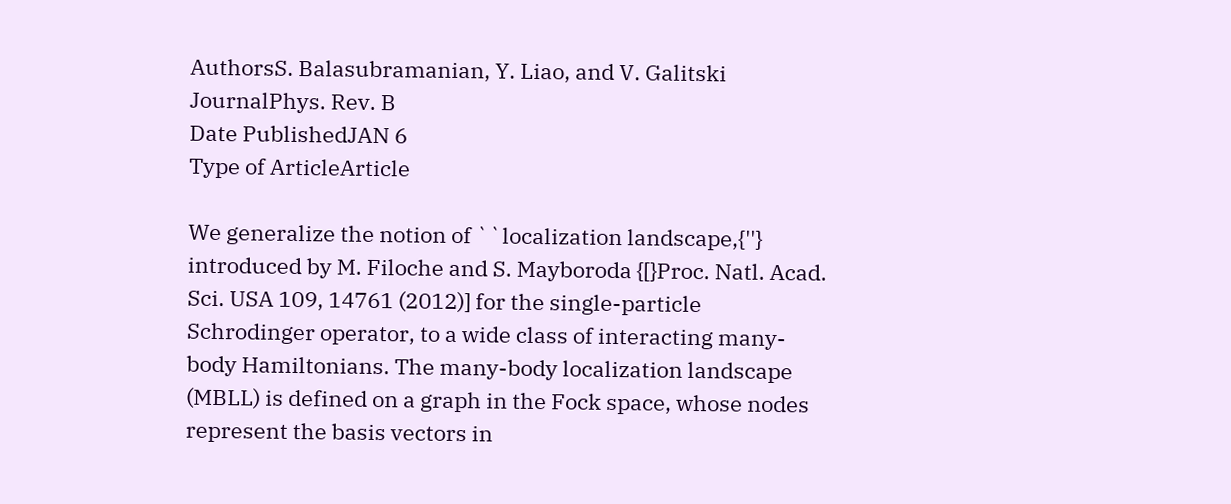AuthorsS. Balasubramanian, Y. Liao, and V. Galitski
JournalPhys. Rev. B
Date PublishedJAN 6
Type of ArticleArticle

We generalize the notion of ``localization landscape,{''} introduced by M. Filoche and S. Mayboroda {[}Proc. Natl. Acad. Sci. USA 109, 14761 (2012)] for the single-particle Schrodinger operator, to a wide class of interacting many-body Hamiltonians. The many-body localization landscape (MBLL) is defined on a graph in the Fock space, whose nodes represent the basis vectors in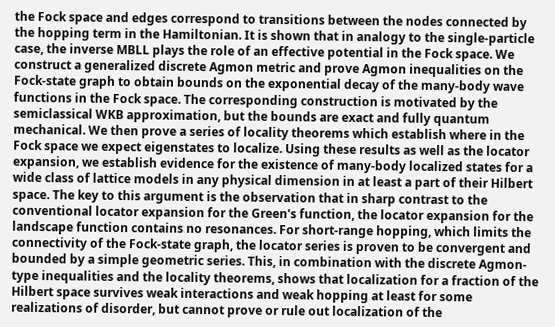the Fock space and edges correspond to transitions between the nodes connected by the hopping term in the Hamiltonian. It is shown that in analogy to the single-particle case, the inverse MBLL plays the role of an effective potential in the Fock space. We construct a generalized discrete Agmon metric and prove Agmon inequalities on the Fock-state graph to obtain bounds on the exponential decay of the many-body wave functions in the Fock space. The corresponding construction is motivated by the semiclassical WKB approximation, but the bounds are exact and fully quantum mechanical. We then prove a series of locality theorems which establish where in the Fock space we expect eigenstates to localize. Using these results as well as the locator expansion, we establish evidence for the existence of many-body localized states for a wide class of lattice models in any physical dimension in at least a part of their Hilbert space. The key to this argument is the observation that in sharp contrast to the conventional locator expansion for the Green's function, the locator expansion for the landscape function contains no resonances. For short-range hopping, which limits the connectivity of the Fock-state graph, the locator series is proven to be convergent and bounded by a simple geometric series. This, in combination with the discrete Agmon-type inequalities and the locality theorems, shows that localization for a fraction of the Hilbert space survives weak interactions and weak hopping at least for some realizations of disorder, but cannot prove or rule out localization of the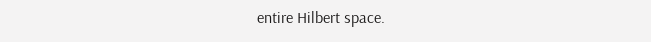entire Hilbert space.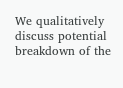We qualitatively discuss potential breakdown of the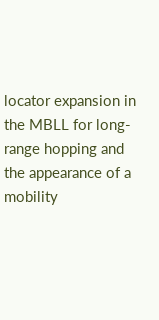locator expansion in the MBLL for long-range hopping and the appearance of a mobility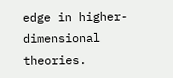edge in higher-dimensional theories.